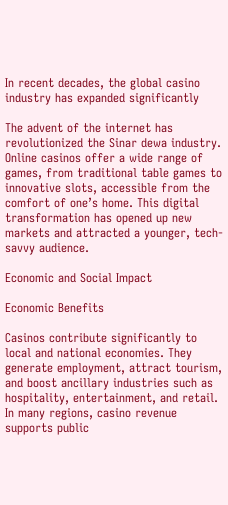In recent decades, the global casino industry has expanded significantly

The advent of the internet has revolutionized the Sinar dewa industry. Online casinos offer a wide range of games, from traditional table games to innovative slots, accessible from the comfort of one’s home. This digital transformation has opened up new markets and attracted a younger, tech-savvy audience.

Economic and Social Impact

Economic Benefits

Casinos contribute significantly to local and national economies. They generate employment, attract tourism, and boost ancillary industries such as hospitality, entertainment, and retail. In many regions, casino revenue supports public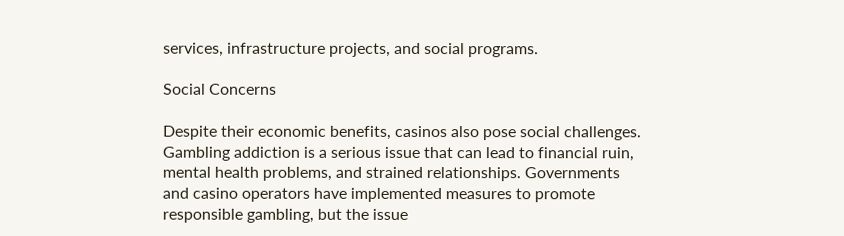services, infrastructure projects, and social programs.

Social Concerns

Despite their economic benefits, casinos also pose social challenges. Gambling addiction is a serious issue that can lead to financial ruin, mental health problems, and strained relationships. Governments and casino operators have implemented measures to promote responsible gambling, but the issue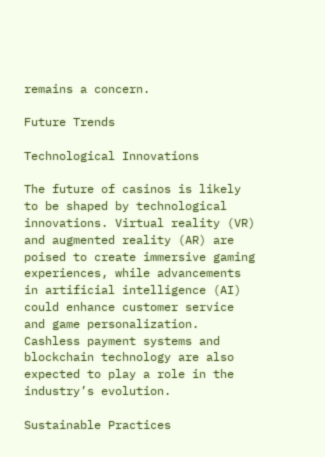remains a concern.

Future Trends

Technological Innovations

The future of casinos is likely to be shaped by technological innovations. Virtual reality (VR) and augmented reality (AR) are poised to create immersive gaming experiences, while advancements in artificial intelligence (AI) could enhance customer service and game personalization. Cashless payment systems and blockchain technology are also expected to play a role in the industry’s evolution.

Sustainable Practices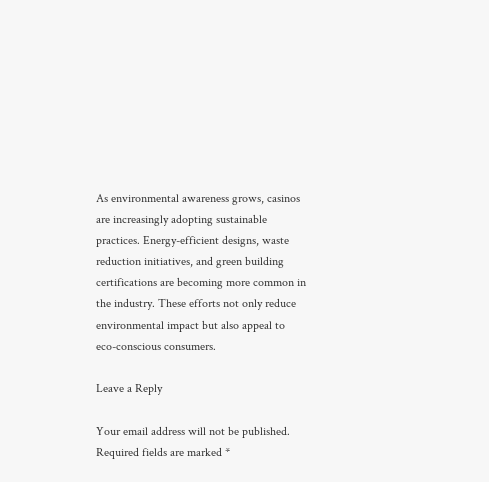As environmental awareness grows, casinos are increasingly adopting sustainable practices. Energy-efficient designs, waste reduction initiatives, and green building certifications are becoming more common in the industry. These efforts not only reduce environmental impact but also appeal to eco-conscious consumers.

Leave a Reply

Your email address will not be published. Required fields are marked *